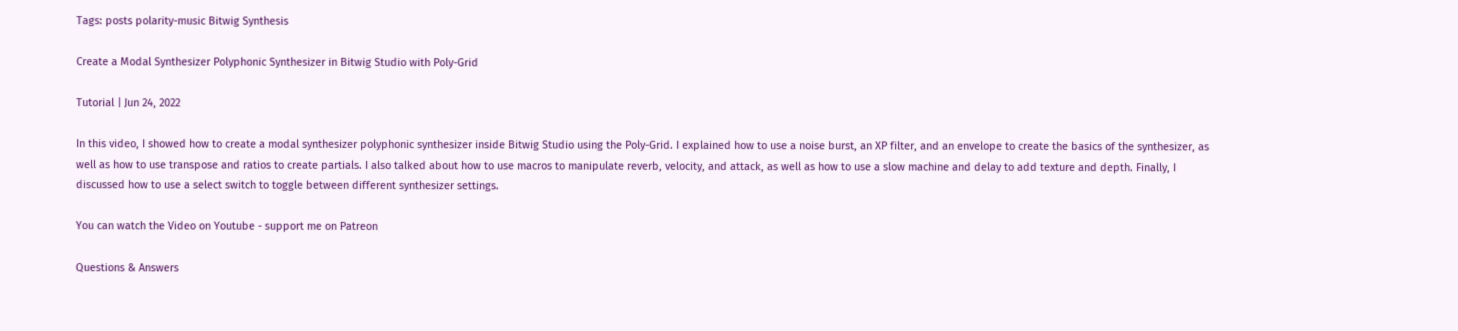Tags: posts polarity-music Bitwig Synthesis

Create a Modal Synthesizer Polyphonic Synthesizer in Bitwig Studio with Poly-Grid

Tutorial | Jun 24, 2022

In this video, I showed how to create a modal synthesizer polyphonic synthesizer inside Bitwig Studio using the Poly-Grid. I explained how to use a noise burst, an XP filter, and an envelope to create the basics of the synthesizer, as well as how to use transpose and ratios to create partials. I also talked about how to use macros to manipulate reverb, velocity, and attack, as well as how to use a slow machine and delay to add texture and depth. Finally, I discussed how to use a select switch to toggle between different synthesizer settings.

You can watch the Video on Youtube - support me on Patreon

Questions & Answers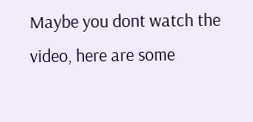Maybe you dont watch the video, here are some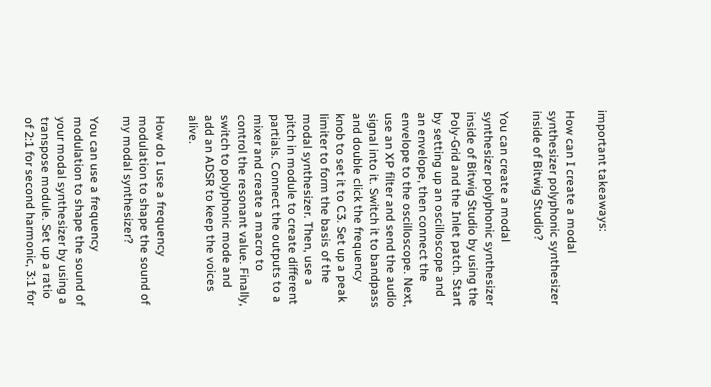important takeaways:

How can I create a modal synthesizer polyphonic synthesizer inside of Bitwig Studio?

You can create a modal synthesizer polyphonic synthesizer inside of Bitwig Studio by using the Poly-Grid and the Inlet patch. Start by setting up an oscilloscope and an envelope, then connect the envelope to the oscilloscope. Next, use an XP filter and send the audio signal into it. Switch it to bandpass and double click the frequency knob to set it to C3. Set up a peak limiter to form the basis of the modal synthesizer. Then, use a pitch in module to create different partials. Connect the outputs to a mixer and create a macro to control the resonant value. Finally, switch to polyphonic mode and add an ADSR to keep the voices alive.

How do I use a frequency modulation to shape the sound of my modal synthesizer?

You can use a frequency modulation to shape the sound of your modal synthesizer by using a transpose module. Set up a ratio of 2:1 for second harmonic, 3:1 for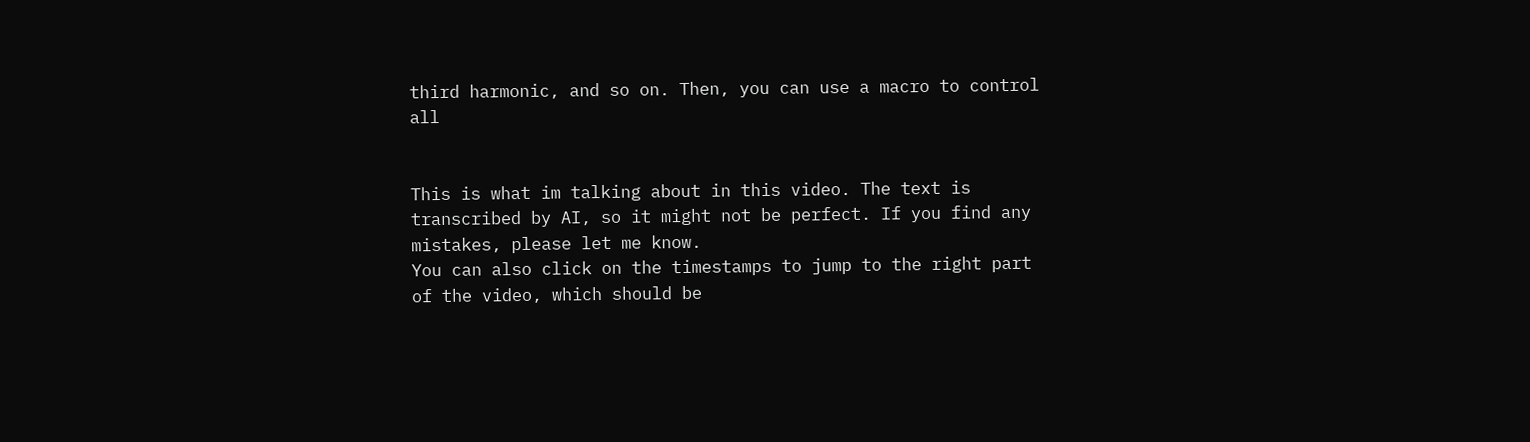third harmonic, and so on. Then, you can use a macro to control all


This is what im talking about in this video. The text is transcribed by AI, so it might not be perfect. If you find any mistakes, please let me know.
You can also click on the timestamps to jump to the right part of the video, which should be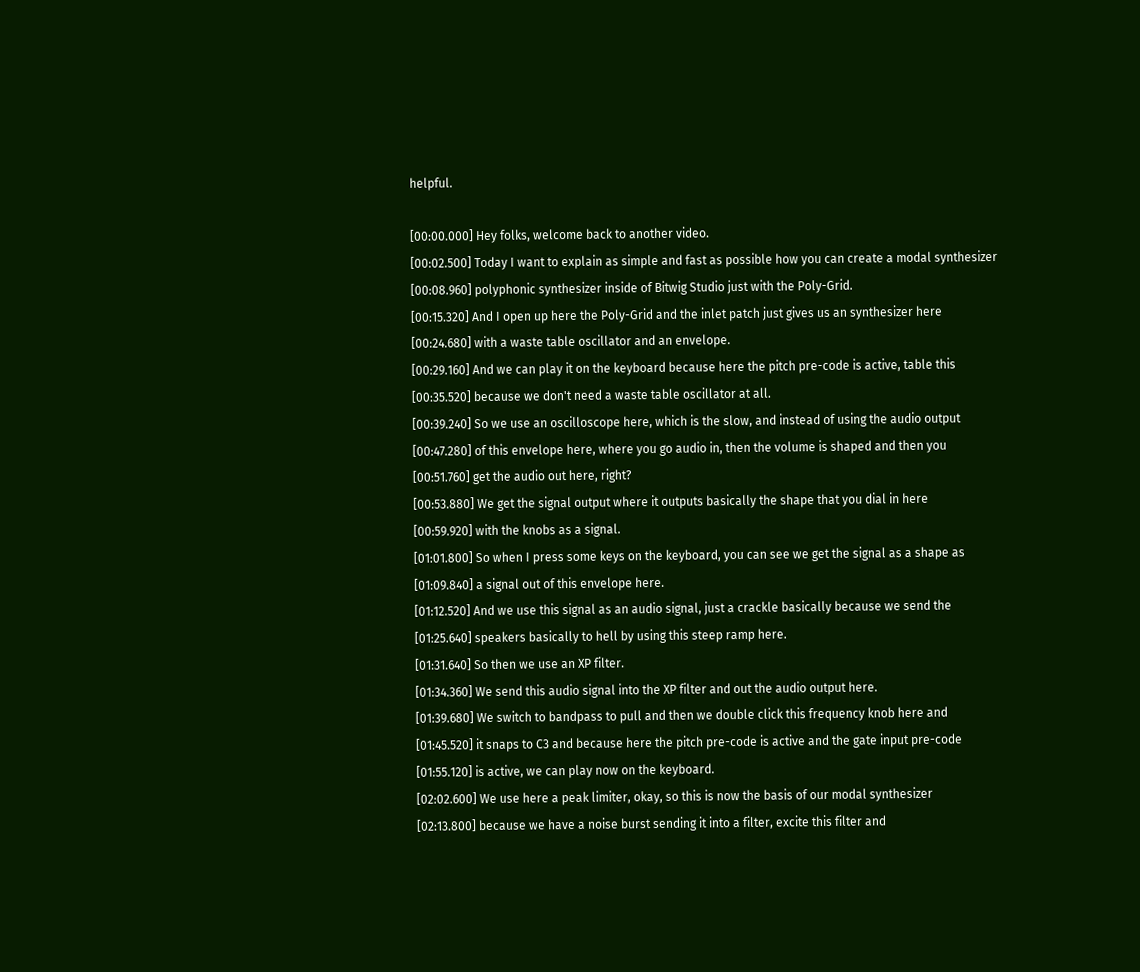helpful.

[00:00.000] Hey folks, welcome back to another video.
[00:02.500] Today I want to explain as simple and fast as possible how you can create a modal synthesizer
[00:08.960] polyphonic synthesizer inside of Bitwig Studio just with the Poly-Grid.
[00:15.320] And I open up here the Poly-Grid and the inlet patch just gives us an synthesizer here
[00:24.680] with a waste table oscillator and an envelope.
[00:29.160] And we can play it on the keyboard because here the pitch pre-code is active, table this
[00:35.520] because we don't need a waste table oscillator at all.
[00:39.240] So we use an oscilloscope here, which is the slow, and instead of using the audio output
[00:47.280] of this envelope here, where you go audio in, then the volume is shaped and then you
[00:51.760] get the audio out here, right?
[00:53.880] We get the signal output where it outputs basically the shape that you dial in here
[00:59.920] with the knobs as a signal.
[01:01.800] So when I press some keys on the keyboard, you can see we get the signal as a shape as
[01:09.840] a signal out of this envelope here.
[01:12.520] And we use this signal as an audio signal, just a crackle basically because we send the
[01:25.640] speakers basically to hell by using this steep ramp here.
[01:31.640] So then we use an XP filter.
[01:34.360] We send this audio signal into the XP filter and out the audio output here.
[01:39.680] We switch to bandpass to pull and then we double click this frequency knob here and
[01:45.520] it snaps to C3 and because here the pitch pre-code is active and the gate input pre-code
[01:55.120] is active, we can play now on the keyboard.
[02:02.600] We use here a peak limiter, okay, so this is now the basis of our modal synthesizer
[02:13.800] because we have a noise burst sending it into a filter, excite this filter and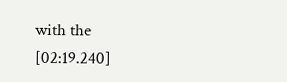with the
[02:19.240]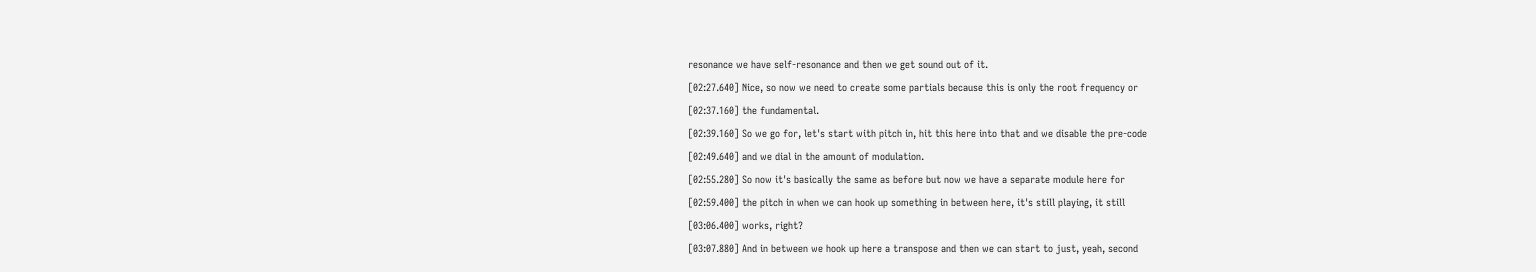resonance we have self-resonance and then we get sound out of it.
[02:27.640] Nice, so now we need to create some partials because this is only the root frequency or
[02:37.160] the fundamental.
[02:39.160] So we go for, let's start with pitch in, hit this here into that and we disable the pre-code
[02:49.640] and we dial in the amount of modulation.
[02:55.280] So now it's basically the same as before but now we have a separate module here for
[02:59.400] the pitch in when we can hook up something in between here, it's still playing, it still
[03:06.400] works, right?
[03:07.880] And in between we hook up here a transpose and then we can start to just, yeah, second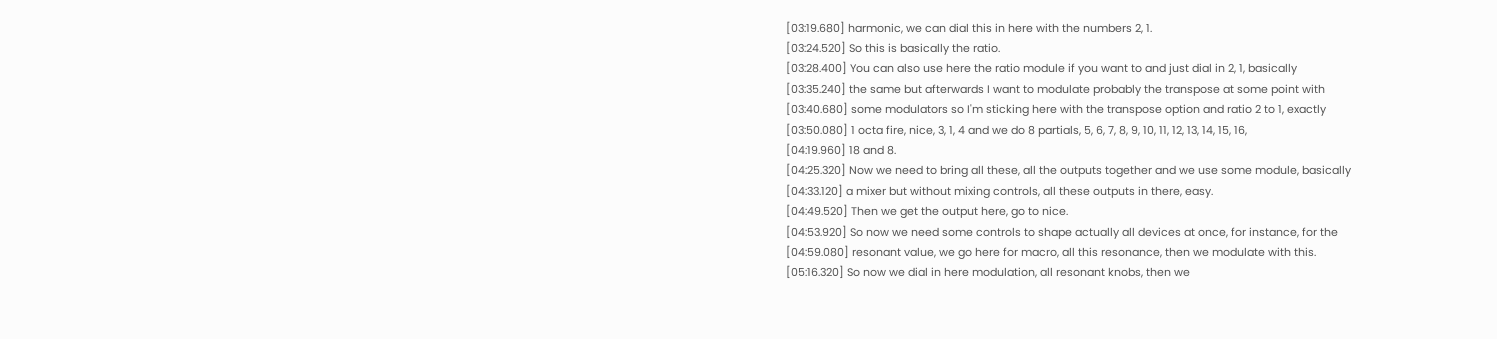[03:19.680] harmonic, we can dial this in here with the numbers 2, 1.
[03:24.520] So this is basically the ratio.
[03:28.400] You can also use here the ratio module if you want to and just dial in 2, 1, basically
[03:35.240] the same but afterwards I want to modulate probably the transpose at some point with
[03:40.680] some modulators so I'm sticking here with the transpose option and ratio 2 to 1, exactly
[03:50.080] 1 octa fire, nice, 3, 1, 4 and we do 8 partials, 5, 6, 7, 8, 9, 10, 11, 12, 13, 14, 15, 16,
[04:19.960] 18 and 8.
[04:25.320] Now we need to bring all these, all the outputs together and we use some module, basically
[04:33.120] a mixer but without mixing controls, all these outputs in there, easy.
[04:49.520] Then we get the output here, go to nice.
[04:53.920] So now we need some controls to shape actually all devices at once, for instance, for the
[04:59.080] resonant value, we go here for macro, all this resonance, then we modulate with this.
[05:16.320] So now we dial in here modulation, all resonant knobs, then we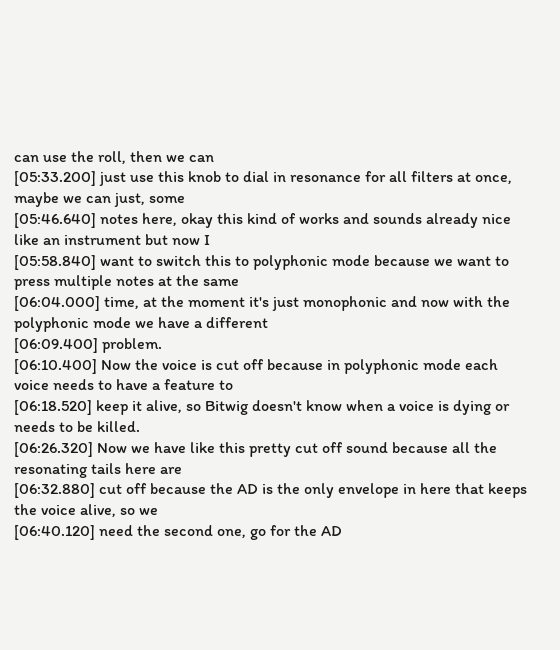can use the roll, then we can
[05:33.200] just use this knob to dial in resonance for all filters at once, maybe we can just, some
[05:46.640] notes here, okay this kind of works and sounds already nice like an instrument but now I
[05:58.840] want to switch this to polyphonic mode because we want to press multiple notes at the same
[06:04.000] time, at the moment it's just monophonic and now with the polyphonic mode we have a different
[06:09.400] problem.
[06:10.400] Now the voice is cut off because in polyphonic mode each voice needs to have a feature to
[06:18.520] keep it alive, so Bitwig doesn't know when a voice is dying or needs to be killed.
[06:26.320] Now we have like this pretty cut off sound because all the resonating tails here are
[06:32.880] cut off because the AD is the only envelope in here that keeps the voice alive, so we
[06:40.120] need the second one, go for the AD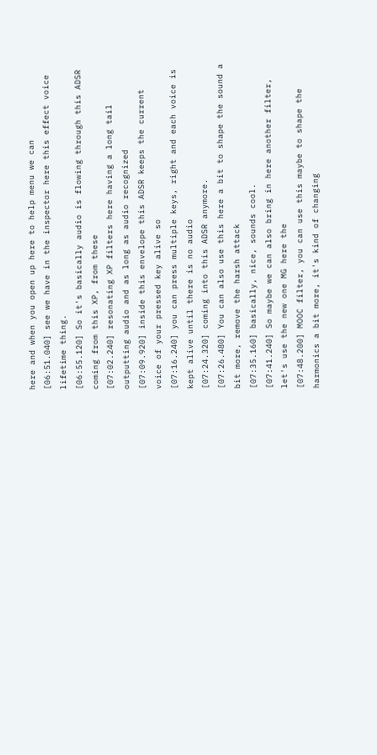here and when you open up here to help menu we can
[06:51.040] see we have in the inspector here this effect voice lifetime thing.
[06:55.120] So it's basically audio is flowing through this ADSR coming from this XP, from these
[07:02.240] resonating XP filters here having a long tail outputting audio and as long as audio recognized
[07:09.920] inside this envelope this ADSR keeps the current voice of your pressed key alive so
[07:16.240] you can press multiple keys, right and each voice is kept alive until there is no audio
[07:24.320] coming into this ADSR anymore.
[07:26.480] You can also use this here a bit to shape the sound a bit more, remove the harsh attack
[07:35.160] basically, nice, sounds cool.
[07:41.240] So maybe we can also bring in here another filter, let's use the new one MG here the
[07:48.200] MOOC filter, you can use this maybe to shape the harmonics a bit more, it's kind of changing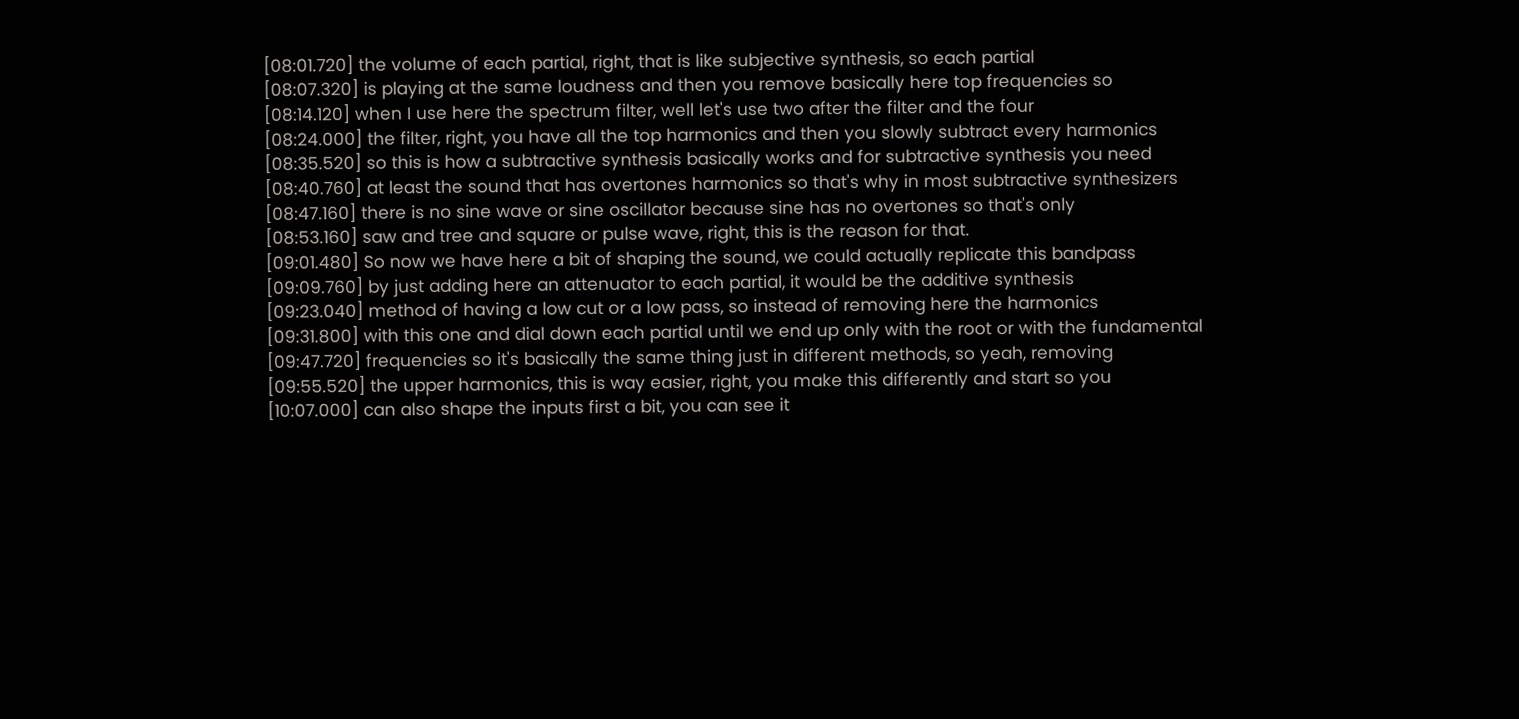[08:01.720] the volume of each partial, right, that is like subjective synthesis, so each partial
[08:07.320] is playing at the same loudness and then you remove basically here top frequencies so
[08:14.120] when I use here the spectrum filter, well let's use two after the filter and the four
[08:24.000] the filter, right, you have all the top harmonics and then you slowly subtract every harmonics
[08:35.520] so this is how a subtractive synthesis basically works and for subtractive synthesis you need
[08:40.760] at least the sound that has overtones harmonics so that's why in most subtractive synthesizers
[08:47.160] there is no sine wave or sine oscillator because sine has no overtones so that's only
[08:53.160] saw and tree and square or pulse wave, right, this is the reason for that.
[09:01.480] So now we have here a bit of shaping the sound, we could actually replicate this bandpass
[09:09.760] by just adding here an attenuator to each partial, it would be the additive synthesis
[09:23.040] method of having a low cut or a low pass, so instead of removing here the harmonics
[09:31.800] with this one and dial down each partial until we end up only with the root or with the fundamental
[09:47.720] frequencies so it's basically the same thing just in different methods, so yeah, removing
[09:55.520] the upper harmonics, this is way easier, right, you make this differently and start so you
[10:07.000] can also shape the inputs first a bit, you can see it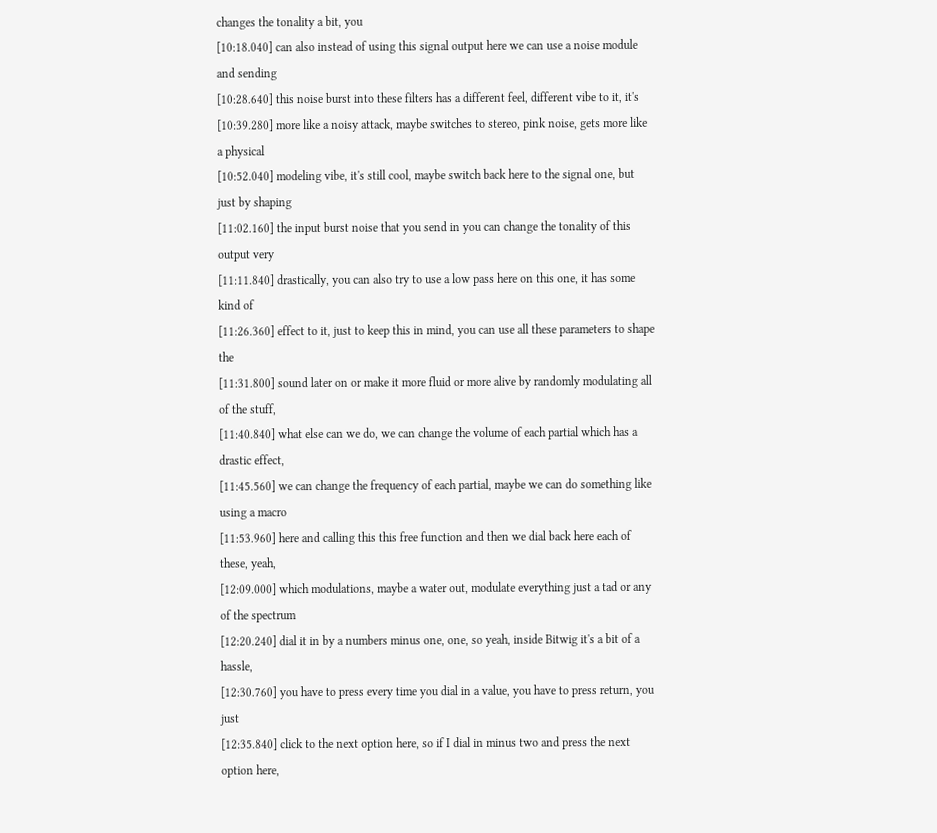changes the tonality a bit, you
[10:18.040] can also instead of using this signal output here we can use a noise module and sending
[10:28.640] this noise burst into these filters has a different feel, different vibe to it, it's
[10:39.280] more like a noisy attack, maybe switches to stereo, pink noise, gets more like a physical
[10:52.040] modeling vibe, it's still cool, maybe switch back here to the signal one, but just by shaping
[11:02.160] the input burst noise that you send in you can change the tonality of this output very
[11:11.840] drastically, you can also try to use a low pass here on this one, it has some kind of
[11:26.360] effect to it, just to keep this in mind, you can use all these parameters to shape the
[11:31.800] sound later on or make it more fluid or more alive by randomly modulating all of the stuff,
[11:40.840] what else can we do, we can change the volume of each partial which has a drastic effect,
[11:45.560] we can change the frequency of each partial, maybe we can do something like using a macro
[11:53.960] here and calling this this free function and then we dial back here each of these, yeah,
[12:09.000] which modulations, maybe a water out, modulate everything just a tad or any of the spectrum
[12:20.240] dial it in by a numbers minus one, one, so yeah, inside Bitwig it's a bit of a hassle,
[12:30.760] you have to press every time you dial in a value, you have to press return, you just
[12:35.840] click to the next option here, so if I dial in minus two and press the next option here,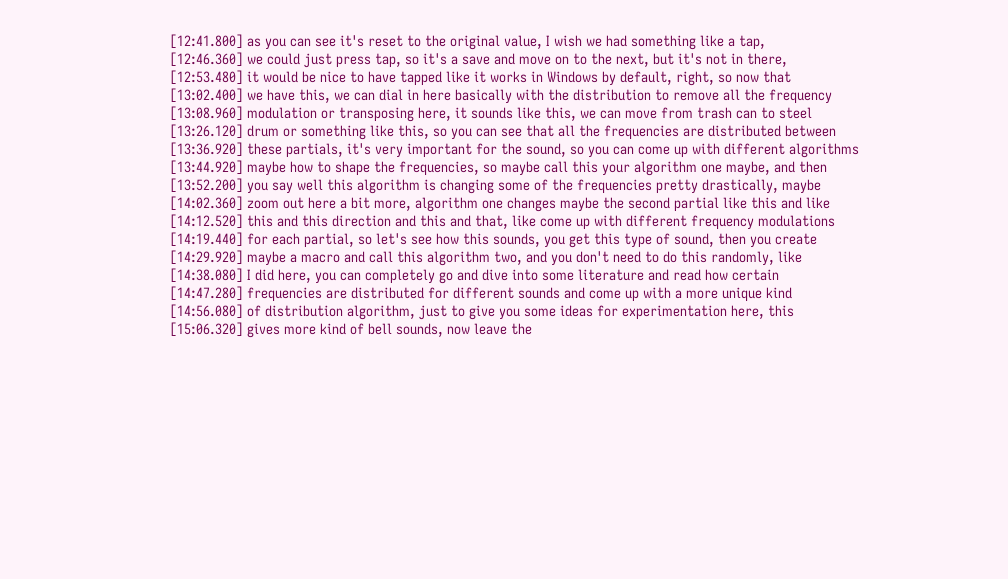[12:41.800] as you can see it's reset to the original value, I wish we had something like a tap,
[12:46.360] we could just press tap, so it's a save and move on to the next, but it's not in there,
[12:53.480] it would be nice to have tapped like it works in Windows by default, right, so now that
[13:02.400] we have this, we can dial in here basically with the distribution to remove all the frequency
[13:08.960] modulation or transposing here, it sounds like this, we can move from trash can to steel
[13:26.120] drum or something like this, so you can see that all the frequencies are distributed between
[13:36.920] these partials, it's very important for the sound, so you can come up with different algorithms
[13:44.920] maybe how to shape the frequencies, so maybe call this your algorithm one maybe, and then
[13:52.200] you say well this algorithm is changing some of the frequencies pretty drastically, maybe
[14:02.360] zoom out here a bit more, algorithm one changes maybe the second partial like this and like
[14:12.520] this and this direction and this and that, like come up with different frequency modulations
[14:19.440] for each partial, so let's see how this sounds, you get this type of sound, then you create
[14:29.920] maybe a macro and call this algorithm two, and you don't need to do this randomly, like
[14:38.080] I did here, you can completely go and dive into some literature and read how certain
[14:47.280] frequencies are distributed for different sounds and come up with a more unique kind
[14:56.080] of distribution algorithm, just to give you some ideas for experimentation here, this
[15:06.320] gives more kind of bell sounds, now leave the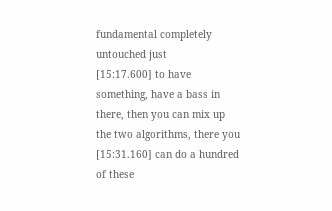fundamental completely untouched just
[15:17.600] to have something, have a bass in there, then you can mix up the two algorithms, there you
[15:31.160] can do a hundred of these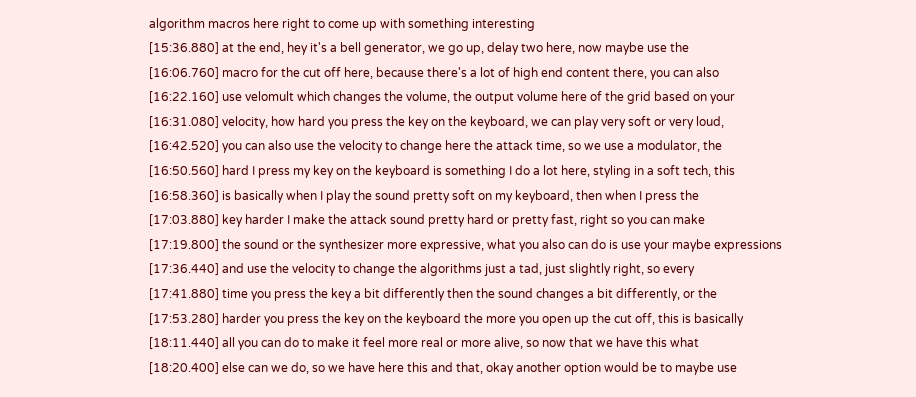algorithm macros here right to come up with something interesting
[15:36.880] at the end, hey it's a bell generator, we go up, delay two here, now maybe use the
[16:06.760] macro for the cut off here, because there's a lot of high end content there, you can also
[16:22.160] use velomult which changes the volume, the output volume here of the grid based on your
[16:31.080] velocity, how hard you press the key on the keyboard, we can play very soft or very loud,
[16:42.520] you can also use the velocity to change here the attack time, so we use a modulator, the
[16:50.560] hard I press my key on the keyboard is something I do a lot here, styling in a soft tech, this
[16:58.360] is basically when I play the sound pretty soft on my keyboard, then when I press the
[17:03.880] key harder I make the attack sound pretty hard or pretty fast, right so you can make
[17:19.800] the sound or the synthesizer more expressive, what you also can do is use your maybe expressions
[17:36.440] and use the velocity to change the algorithms just a tad, just slightly right, so every
[17:41.880] time you press the key a bit differently then the sound changes a bit differently, or the
[17:53.280] harder you press the key on the keyboard the more you open up the cut off, this is basically
[18:11.440] all you can do to make it feel more real or more alive, so now that we have this what
[18:20.400] else can we do, so we have here this and that, okay another option would be to maybe use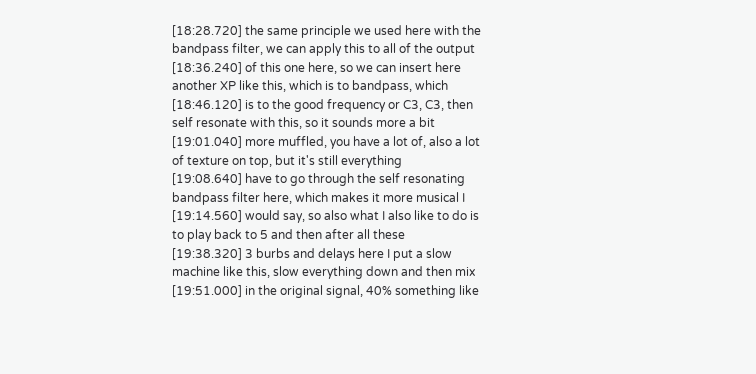[18:28.720] the same principle we used here with the bandpass filter, we can apply this to all of the output
[18:36.240] of this one here, so we can insert here another XP like this, which is to bandpass, which
[18:46.120] is to the good frequency or C3, C3, then self resonate with this, so it sounds more a bit
[19:01.040] more muffled, you have a lot of, also a lot of texture on top, but it's still everything
[19:08.640] have to go through the self resonating bandpass filter here, which makes it more musical I
[19:14.560] would say, so also what I also like to do is to play back to 5 and then after all these
[19:38.320] 3 burbs and delays here I put a slow machine like this, slow everything down and then mix
[19:51.000] in the original signal, 40% something like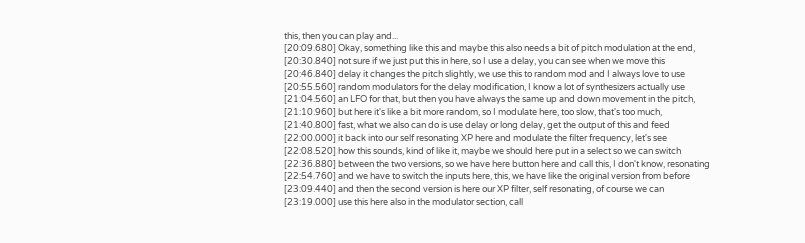this, then you can play and...
[20:09.680] Okay, something like this and maybe this also needs a bit of pitch modulation at the end,
[20:30.840] not sure if we just put this in here, so I use a delay, you can see when we move this
[20:46.840] delay it changes the pitch slightly, we use this to random mod and I always love to use
[20:55.560] random modulators for the delay modification, I know a lot of synthesizers actually use
[21:04.560] an LFO for that, but then you have always the same up and down movement in the pitch,
[21:10.960] but here it's like a bit more random, so I modulate here, too slow, that's too much,
[21:40.800] fast, what we also can do is use delay or long delay, get the output of this and feed
[22:00.000] it back into our self resonating XP here and modulate the filter frequency, let's see
[22:08.520] how this sounds, kind of like it, maybe we should here put in a select so we can switch
[22:36.880] between the two versions, so we have here button here and call this, I don't know, resonating
[22:54.760] and we have to switch the inputs here, this, we have like the original version from before
[23:09.440] and then the second version is here our XP filter, self resonating, of course we can
[23:19.000] use this here also in the modulator section, call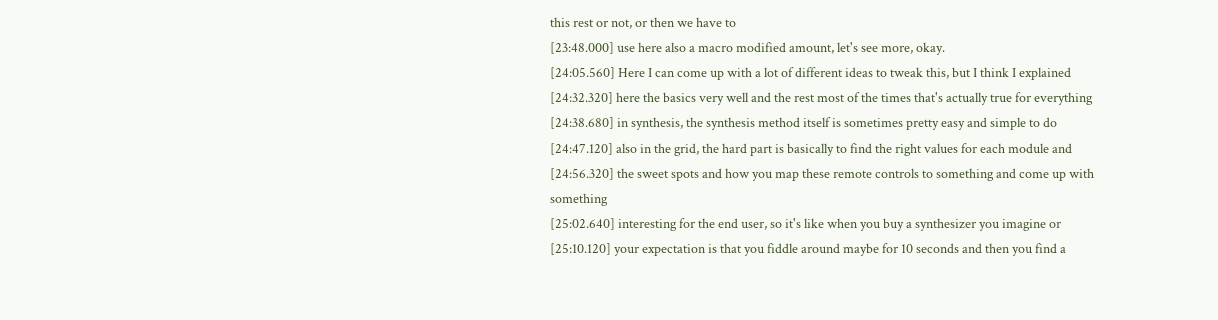this rest or not, or then we have to
[23:48.000] use here also a macro modified amount, let's see more, okay.
[24:05.560] Here I can come up with a lot of different ideas to tweak this, but I think I explained
[24:32.320] here the basics very well and the rest most of the times that's actually true for everything
[24:38.680] in synthesis, the synthesis method itself is sometimes pretty easy and simple to do
[24:47.120] also in the grid, the hard part is basically to find the right values for each module and
[24:56.320] the sweet spots and how you map these remote controls to something and come up with something
[25:02.640] interesting for the end user, so it's like when you buy a synthesizer you imagine or
[25:10.120] your expectation is that you fiddle around maybe for 10 seconds and then you find a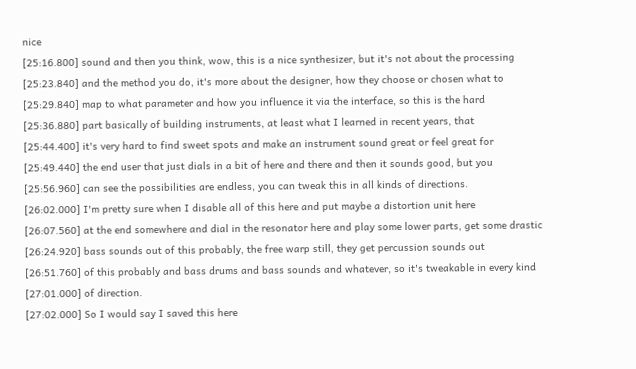nice
[25:16.800] sound and then you think, wow, this is a nice synthesizer, but it's not about the processing
[25:23.840] and the method you do, it's more about the designer, how they choose or chosen what to
[25:29.840] map to what parameter and how you influence it via the interface, so this is the hard
[25:36.880] part basically of building instruments, at least what I learned in recent years, that
[25:44.400] it's very hard to find sweet spots and make an instrument sound great or feel great for
[25:49.440] the end user that just dials in a bit of here and there and then it sounds good, but you
[25:56.960] can see the possibilities are endless, you can tweak this in all kinds of directions.
[26:02.000] I'm pretty sure when I disable all of this here and put maybe a distortion unit here
[26:07.560] at the end somewhere and dial in the resonator here and play some lower parts, get some drastic
[26:24.920] bass sounds out of this probably, the free warp still, they get percussion sounds out
[26:51.760] of this probably and bass drums and bass sounds and whatever, so it's tweakable in every kind
[27:01.000] of direction.
[27:02.000] So I would say I saved this here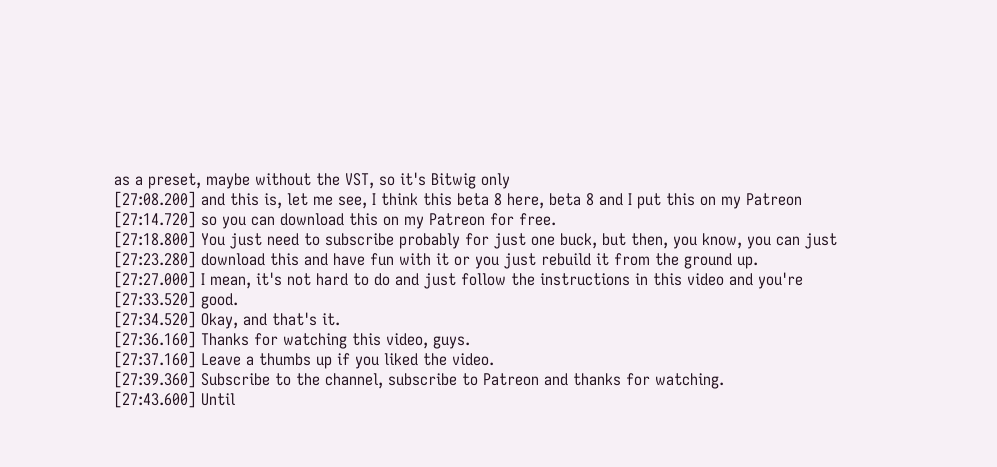as a preset, maybe without the VST, so it's Bitwig only
[27:08.200] and this is, let me see, I think this beta 8 here, beta 8 and I put this on my Patreon
[27:14.720] so you can download this on my Patreon for free.
[27:18.800] You just need to subscribe probably for just one buck, but then, you know, you can just
[27:23.280] download this and have fun with it or you just rebuild it from the ground up.
[27:27.000] I mean, it's not hard to do and just follow the instructions in this video and you're
[27:33.520] good.
[27:34.520] Okay, and that's it.
[27:36.160] Thanks for watching this video, guys.
[27:37.160] Leave a thumbs up if you liked the video.
[27:39.360] Subscribe to the channel, subscribe to Patreon and thanks for watching.
[27:43.600] Until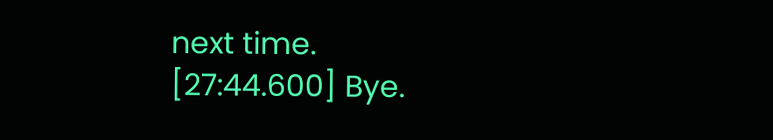next time.
[27:44.600] Bye.